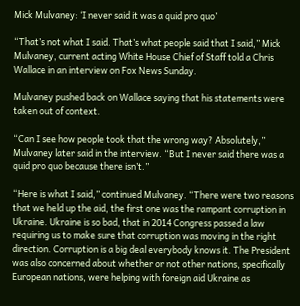Mick Mulvaney: ‘I never said it was a quid pro quo’

“That’s not what I said. That’s what people said that I said,” Mick Mulvaney, current acting White House Chief of Staff told a Chris Wallace in an interview on Fox News Sunday.

Mulvaney pushed back on Wallace saying that his statements were taken out of context.

“Can I see how people took that the wrong way? Absolutely,” Mulvaney later said in the interview. “But I never said there was a quid pro quo because there isn’t.”

“Here is what I said,” continued Mulvaney. “There were two reasons that we held up the aid, the first one was the rampant corruption in Ukraine. Ukraine is so bad, that in 2014 Congress passed a law requiring us to make sure that corruption was moving in the right direction. Corruption is a big deal everybody knows it. The President was also concerned about whether or not other nations, specifically European nations, were helping with foreign aid Ukraine as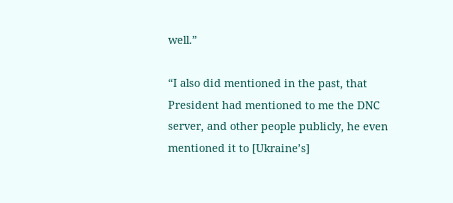well.”

“I also did mentioned in the past, that President had mentioned to me the DNC server, and other people publicly, he even mentioned it to [Ukraine’s]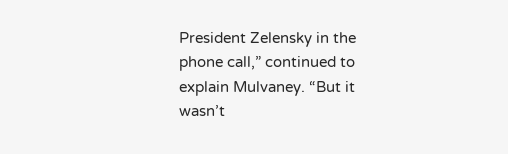President Zelensky in the phone call,” continued to explain Mulvaney. “But it wasn’t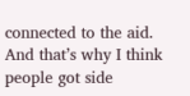connected to the aid. And that’s why I think people got side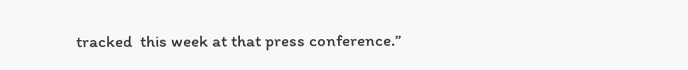tracked  this week at that press conference.”